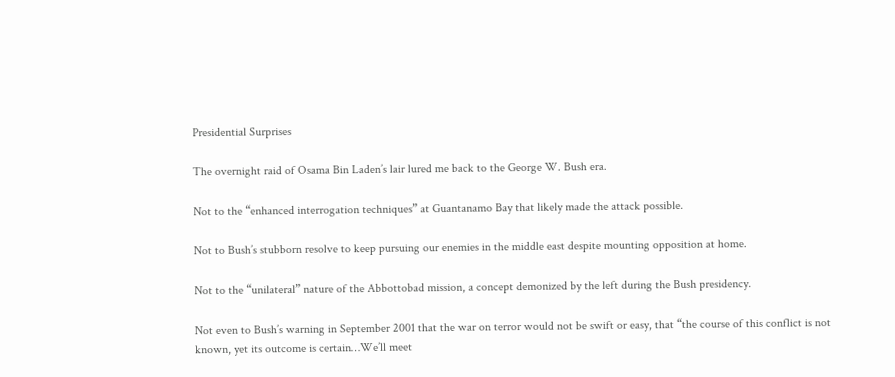Presidential Surprises

The overnight raid of Osama Bin Laden’s lair lured me back to the George W. Bush era.

Not to the “enhanced interrogation techniques” at Guantanamo Bay that likely made the attack possible.

Not to Bush’s stubborn resolve to keep pursuing our enemies in the middle east despite mounting opposition at home.

Not to the “unilateral” nature of the Abbottobad mission, a concept demonized by the left during the Bush presidency.

Not even to Bush’s warning in September 2001 that the war on terror would not be swift or easy, that “the course of this conflict is not known, yet its outcome is certain…We’ll meet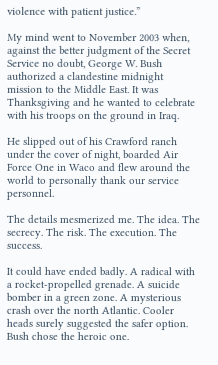violence with patient justice.”

My mind went to November 2003 when, against the better judgment of the Secret Service no doubt, George W. Bush authorized a clandestine midnight mission to the Middle East. It was Thanksgiving and he wanted to celebrate with his troops on the ground in Iraq.

He slipped out of his Crawford ranch under the cover of night, boarded Air Force One in Waco and flew around the world to personally thank our service personnel.

The details mesmerized me. The idea. The secrecy. The risk. The execution. The success.

It could have ended badly. A radical with a rocket-propelled grenade. A suicide bomber in a green zone. A mysterious crash over the north Atlantic. Cooler heads surely suggested the safer option. Bush chose the heroic one.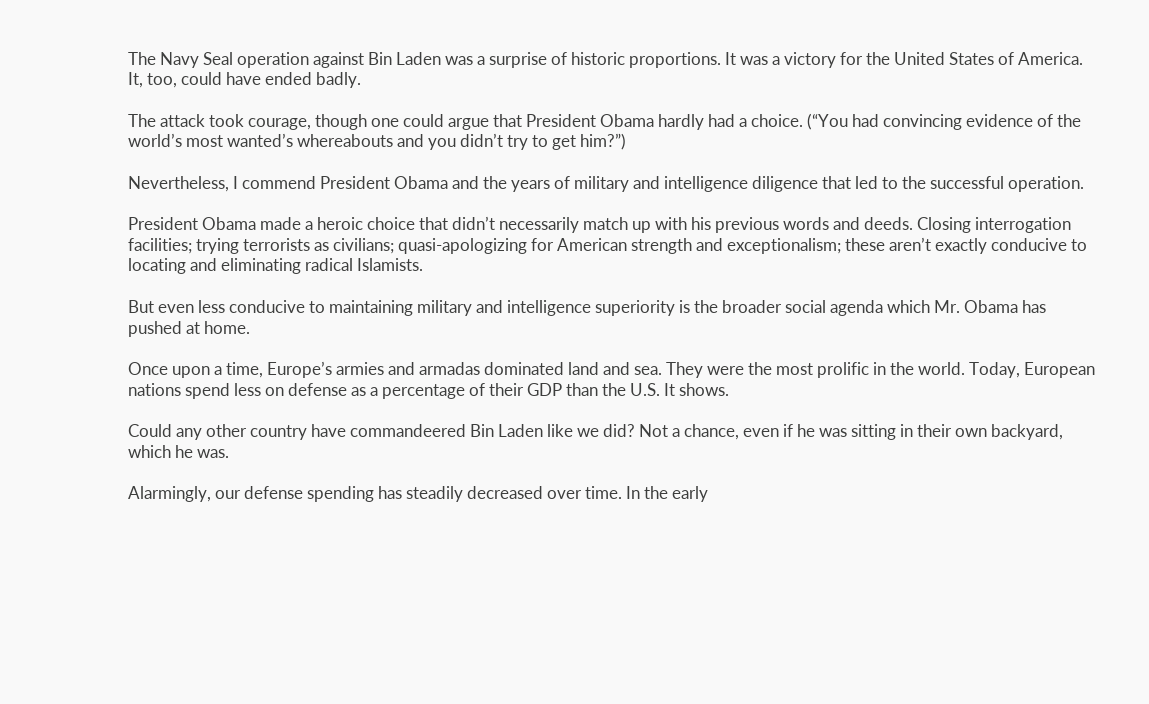The Navy Seal operation against Bin Laden was a surprise of historic proportions. It was a victory for the United States of America. It, too, could have ended badly.

The attack took courage, though one could argue that President Obama hardly had a choice. (“You had convincing evidence of the world’s most wanted’s whereabouts and you didn’t try to get him?”)

Nevertheless, I commend President Obama and the years of military and intelligence diligence that led to the successful operation.

President Obama made a heroic choice that didn’t necessarily match up with his previous words and deeds. Closing interrogation facilities; trying terrorists as civilians; quasi-apologizing for American strength and exceptionalism; these aren’t exactly conducive to locating and eliminating radical Islamists.

But even less conducive to maintaining military and intelligence superiority is the broader social agenda which Mr. Obama has pushed at home.

Once upon a time, Europe’s armies and armadas dominated land and sea. They were the most prolific in the world. Today, European nations spend less on defense as a percentage of their GDP than the U.S. It shows.

Could any other country have commandeered Bin Laden like we did? Not a chance, even if he was sitting in their own backyard, which he was.

Alarmingly, our defense spending has steadily decreased over time. In the early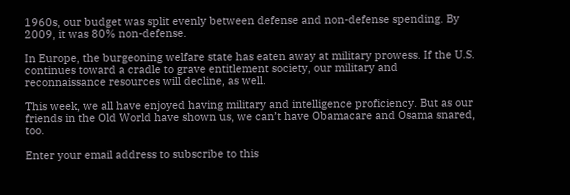1960s, our budget was split evenly between defense and non-defense spending. By 2009, it was 80% non-defense.

In Europe, the burgeoning welfare state has eaten away at military prowess. If the U.S. continues toward a cradle to grave entitlement society, our military and reconnaissance resources will decline, as well.

This week, we all have enjoyed having military and intelligence proficiency. But as our friends in the Old World have shown us, we can’t have Obamacare and Osama snared, too.

Enter your email address to subscribe to this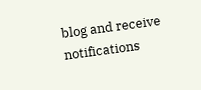blog and receive notifications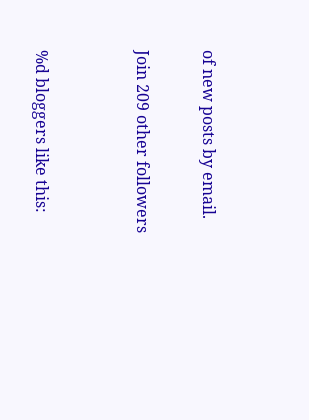of new posts by email.

Join 209 other followers


%d bloggers like this: